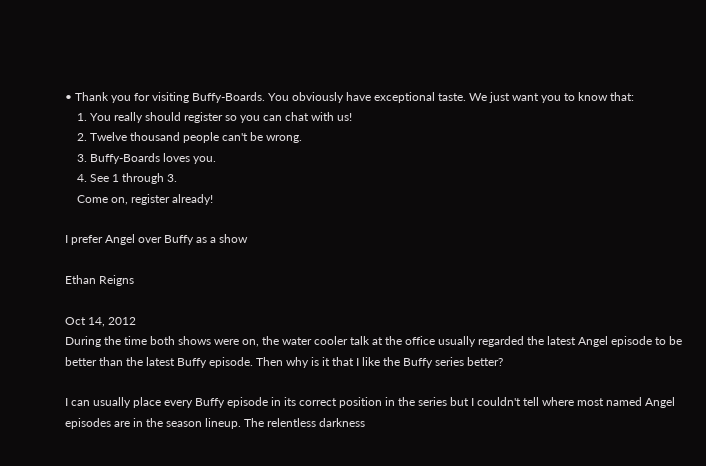• Thank you for visiting Buffy-Boards. You obviously have exceptional taste. We just want you to know that:
    1. You really should register so you can chat with us!
    2. Twelve thousand people can't be wrong.
    3. Buffy-Boards loves you.
    4. See 1 through 3.
    Come on, register already!

I prefer Angel over Buffy as a show

Ethan Reigns

Oct 14, 2012
During the time both shows were on, the water cooler talk at the office usually regarded the latest Angel episode to be better than the latest Buffy episode. Then why is it that I like the Buffy series better?

I can usually place every Buffy episode in its correct position in the series but I couldn't tell where most named Angel episodes are in the season lineup. The relentless darkness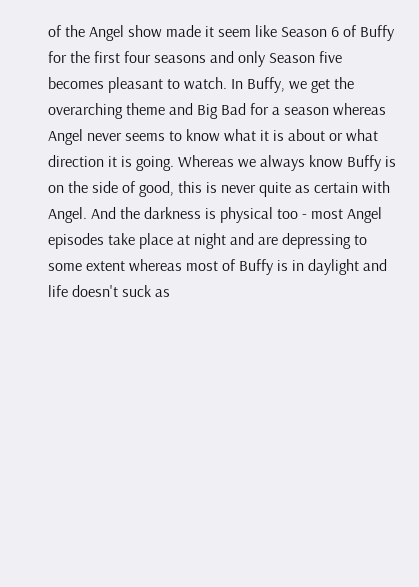of the Angel show made it seem like Season 6 of Buffy for the first four seasons and only Season five becomes pleasant to watch. In Buffy, we get the overarching theme and Big Bad for a season whereas Angel never seems to know what it is about or what direction it is going. Whereas we always know Buffy is on the side of good, this is never quite as certain with Angel. And the darkness is physical too - most Angel episodes take place at night and are depressing to some extent whereas most of Buffy is in daylight and life doesn't suck as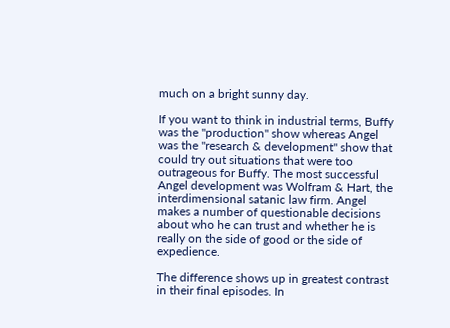much on a bright sunny day.

If you want to think in industrial terms, Buffy was the "production" show whereas Angel was the "research & development" show that could try out situations that were too outrageous for Buffy. The most successful Angel development was Wolfram & Hart, the interdimensional satanic law firm. Angel makes a number of questionable decisions about who he can trust and whether he is really on the side of good or the side of expedience.

The difference shows up in greatest contrast in their final episodes. In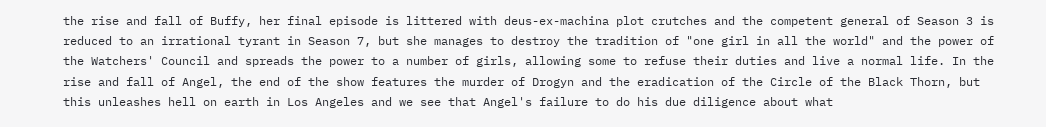the rise and fall of Buffy, her final episode is littered with deus-ex-machina plot crutches and the competent general of Season 3 is reduced to an irrational tyrant in Season 7, but she manages to destroy the tradition of "one girl in all the world" and the power of the Watchers' Council and spreads the power to a number of girls, allowing some to refuse their duties and live a normal life. In the rise and fall of Angel, the end of the show features the murder of Drogyn and the eradication of the Circle of the Black Thorn, but this unleashes hell on earth in Los Angeles and we see that Angel's failure to do his due diligence about what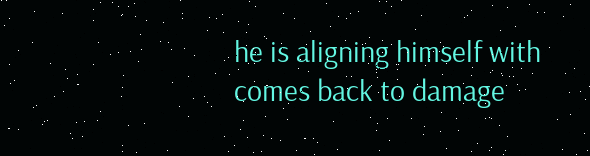he is aligning himself with comes back to damage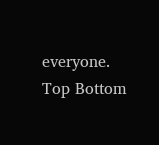everyone.
Top Bottom